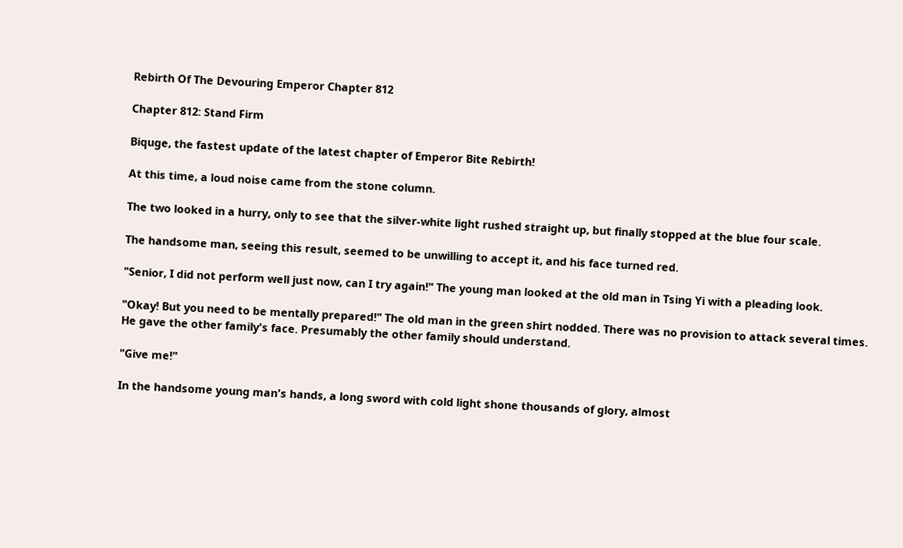Rebirth Of The Devouring Emperor Chapter 812

Chapter 812: Stand Firm

Biquge, the fastest update of the latest chapter of Emperor Bite Rebirth!

At this time, a loud noise came from the stone column.

The two looked in a hurry, only to see that the silver-white light rushed straight up, but finally stopped at the blue four scale.

The handsome man, seeing this result, seemed to be unwilling to accept it, and his face turned red.

"Senior, I did not perform well just now, can I try again!" The young man looked at the old man in Tsing Yi with a pleading look.

"Okay! But you need to be mentally prepared!" The old man in the green shirt nodded. There was no provision to attack several times. He gave the other family's face. Presumably the other family should understand.

"Give me!"

In the handsome young man's hands, a long sword with cold light shone thousands of glory, almost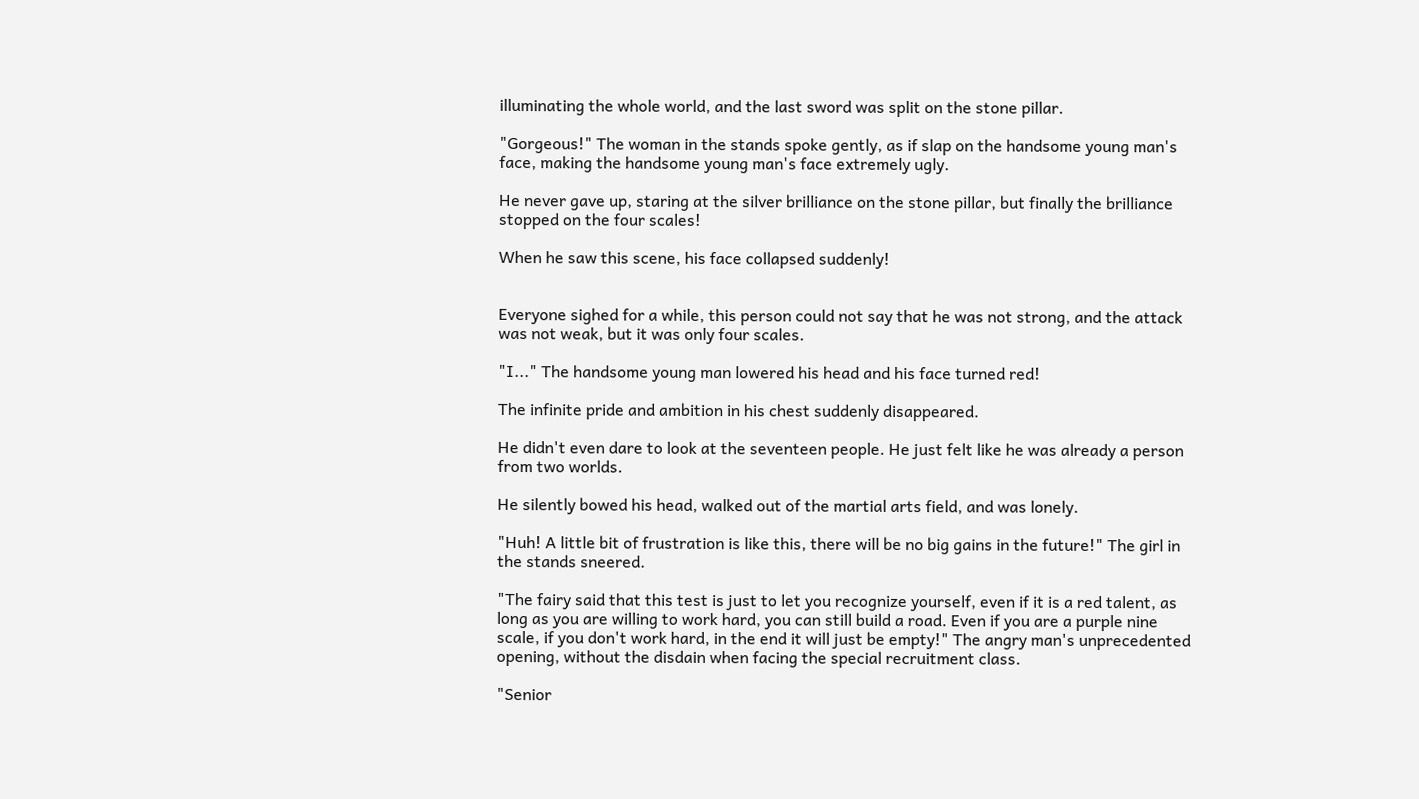illuminating the whole world, and the last sword was split on the stone pillar.

"Gorgeous!" The woman in the stands spoke gently, as if slap on the handsome young man's face, making the handsome young man's face extremely ugly.

He never gave up, staring at the silver brilliance on the stone pillar, but finally the brilliance stopped on the four scales!

When he saw this scene, his face collapsed suddenly!


Everyone sighed for a while, this person could not say that he was not strong, and the attack was not weak, but it was only four scales.

"I..." The handsome young man lowered his head and his face turned red!

The infinite pride and ambition in his chest suddenly disappeared.

He didn't even dare to look at the seventeen people. He just felt like he was already a person from two worlds.

He silently bowed his head, walked out of the martial arts field, and was lonely.

"Huh! A little bit of frustration is like this, there will be no big gains in the future!" The girl in the stands sneered.

"The fairy said that this test is just to let you recognize yourself, even if it is a red talent, as long as you are willing to work hard, you can still build a road. Even if you are a purple nine scale, if you don't work hard, in the end it will just be empty!" The angry man's unprecedented opening, without the disdain when facing the special recruitment class.

"Senior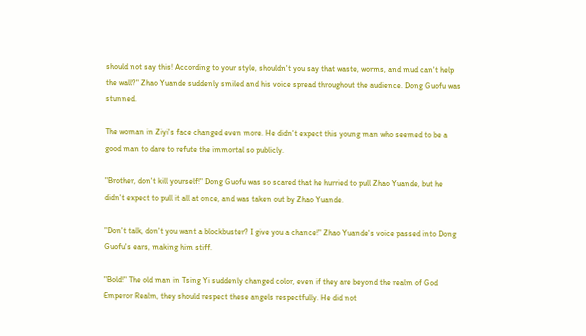should not say this! According to your style, shouldn't you say that waste, worms, and mud can't help the wall?" Zhao Yuande suddenly smiled and his voice spread throughout the audience. Dong Guofu was stunned.

The woman in Ziyi's face changed even more. He didn't expect this young man who seemed to be a good man to dare to refute the immortal so publicly.

"Brother, don't kill yourself!" Dong Guofu was so scared that he hurried to pull Zhao Yuande, but he didn't expect to pull it all at once, and was taken out by Zhao Yuande.

"Don't talk, don't you want a blockbuster? I give you a chance!" Zhao Yuande's voice passed into Dong Guofu's ears, making him stiff.

"Bold!" The old man in Tsing Yi suddenly changed color, even if they are beyond the realm of God Emperor Realm, they should respect these angels respectfully. He did not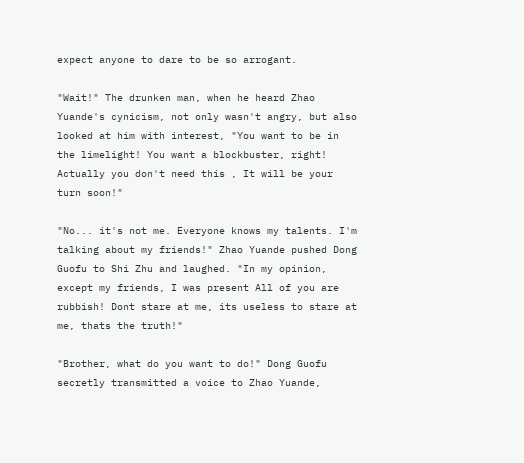expect anyone to dare to be so arrogant.

"Wait!" The drunken man, when he heard Zhao Yuande's cynicism, not only wasn't angry, but also looked at him with interest, "You want to be in the limelight! You want a blockbuster, right! Actually you don't need this , It will be your turn soon!"

"No... it's not me. Everyone knows my talents. I'm talking about my friends!" Zhao Yuande pushed Dong Guofu to Shi Zhu and laughed. "In my opinion, except my friends, I was present All of you are rubbish! Dont stare at me, its useless to stare at me, thats the truth!"

"Brother, what do you want to do!" Dong Guofu secretly transmitted a voice to Zhao Yuande,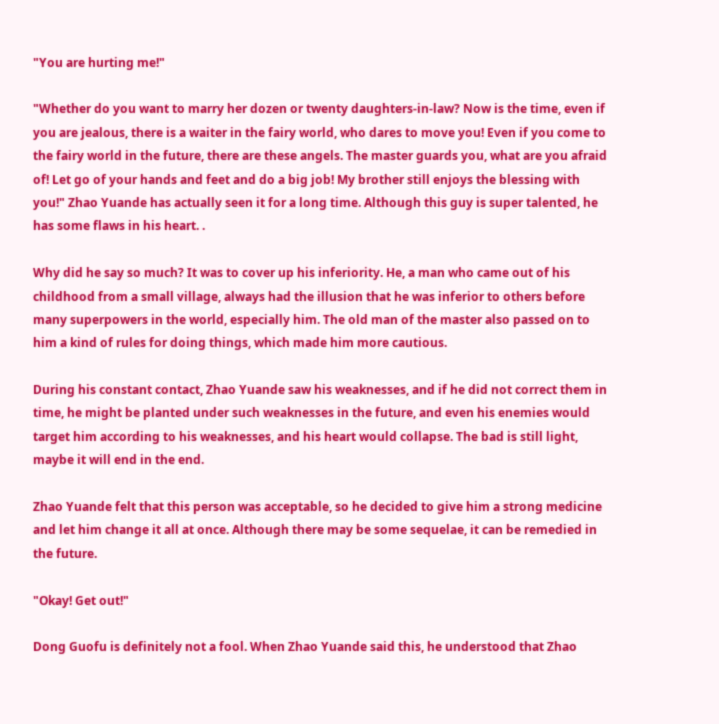"You are hurting me!"

"Whether do you want to marry her dozen or twenty daughters-in-law? Now is the time, even if you are jealous, there is a waiter in the fairy world, who dares to move you! Even if you come to the fairy world in the future, there are these angels. The master guards you, what are you afraid of! Let go of your hands and feet and do a big job! My brother still enjoys the blessing with you!" Zhao Yuande has actually seen it for a long time. Although this guy is super talented, he has some flaws in his heart. .

Why did he say so much? It was to cover up his inferiority. He, a man who came out of his childhood from a small village, always had the illusion that he was inferior to others before many superpowers in the world, especially him. The old man of the master also passed on to him a kind of rules for doing things, which made him more cautious.

During his constant contact, Zhao Yuande saw his weaknesses, and if he did not correct them in time, he might be planted under such weaknesses in the future, and even his enemies would target him according to his weaknesses, and his heart would collapse. The bad is still light, maybe it will end in the end.

Zhao Yuande felt that this person was acceptable, so he decided to give him a strong medicine and let him change it all at once. Although there may be some sequelae, it can be remedied in the future.

"Okay! Get out!"

Dong Guofu is definitely not a fool. When Zhao Yuande said this, he understood that Zhao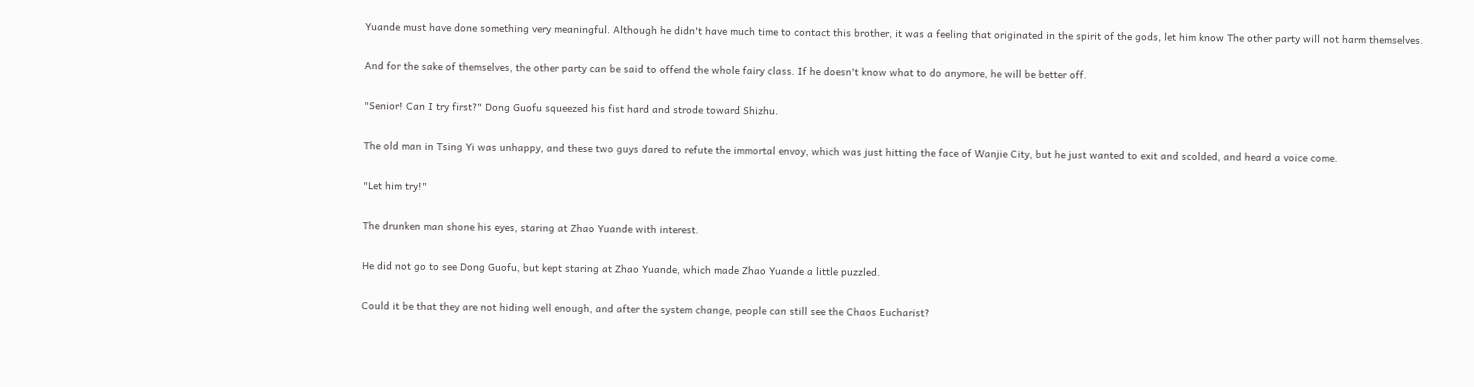Yuande must have done something very meaningful. Although he didn't have much time to contact this brother, it was a feeling that originated in the spirit of the gods, let him know The other party will not harm themselves.

And for the sake of themselves, the other party can be said to offend the whole fairy class. If he doesn't know what to do anymore, he will be better off.

"Senior! Can I try first?" Dong Guofu squeezed his fist hard and strode toward Shizhu.

The old man in Tsing Yi was unhappy, and these two guys dared to refute the immortal envoy, which was just hitting the face of Wanjie City, but he just wanted to exit and scolded, and heard a voice come.

"Let him try!"

The drunken man shone his eyes, staring at Zhao Yuande with interest.

He did not go to see Dong Guofu, but kept staring at Zhao Yuande, which made Zhao Yuande a little puzzled.

Could it be that they are not hiding well enough, and after the system change, people can still see the Chaos Eucharist?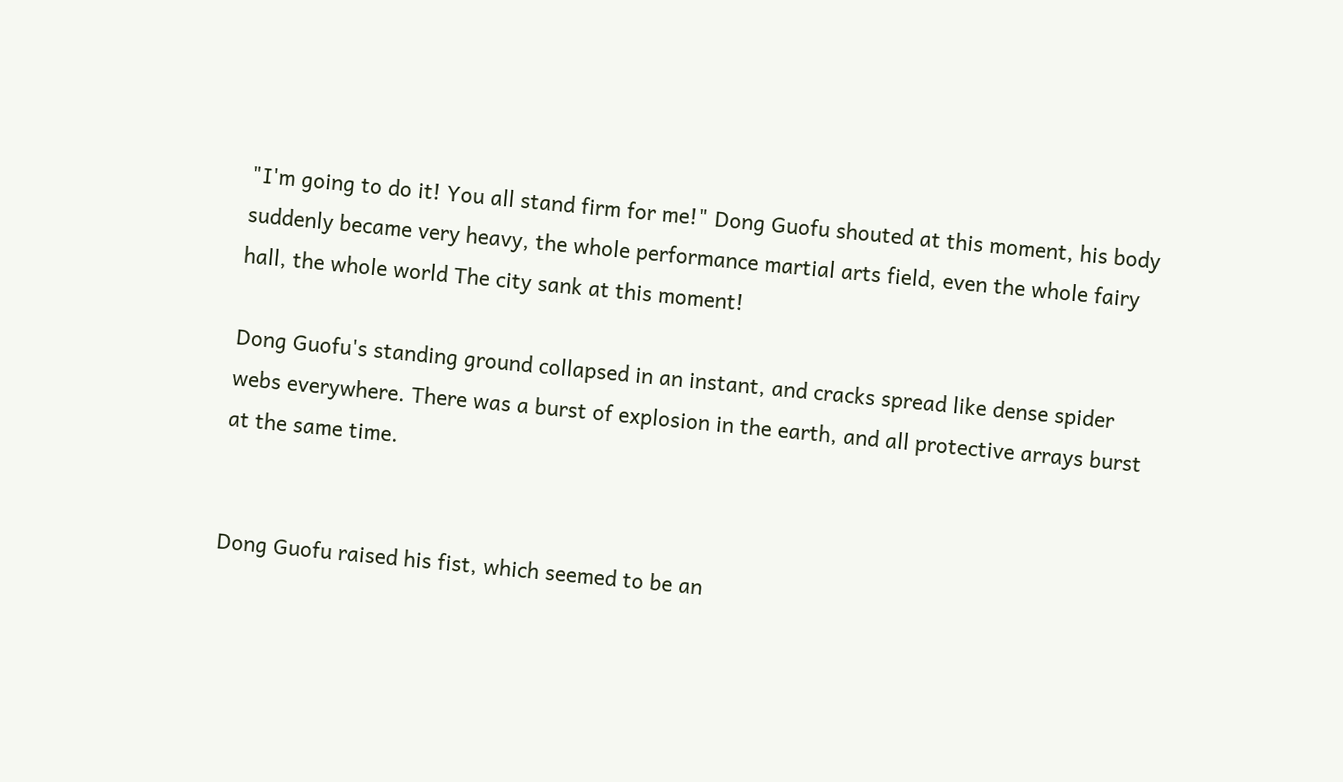"I'm going to do it! You all stand firm for me!" Dong Guofu shouted at this moment, his body suddenly became very heavy, the whole performance martial arts field, even the whole fairy hall, the whole world The city sank at this moment!

Dong Guofu's standing ground collapsed in an instant, and cracks spread like dense spider webs everywhere. There was a burst of explosion in the earth, and all protective arrays burst at the same time.


Dong Guofu raised his fist, which seemed to be an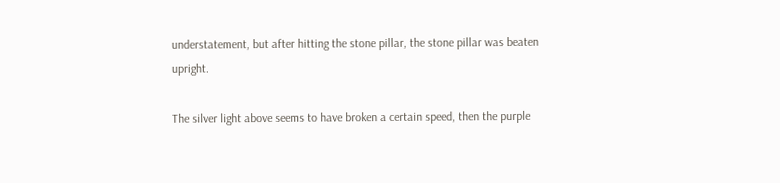understatement, but after hitting the stone pillar, the stone pillar was beaten upright.

The silver light above seems to have broken a certain speed, then the purple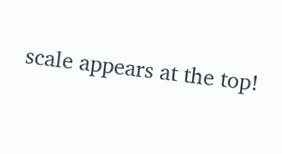scale appears at the top!